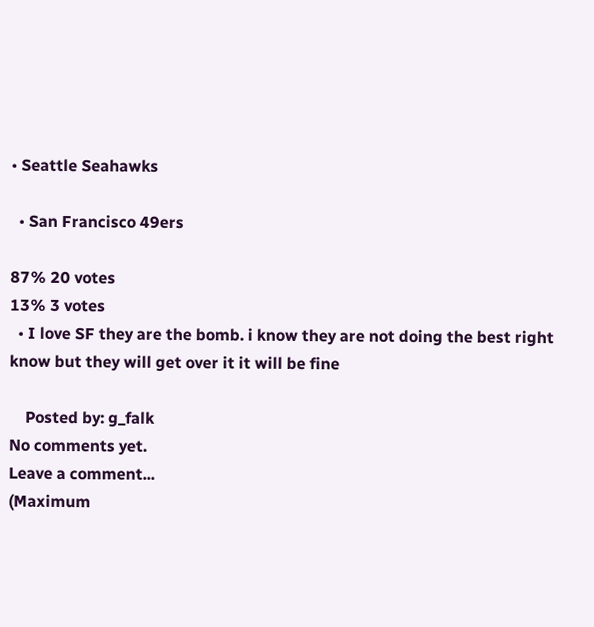• Seattle Seahawks

  • San Francisco 49ers

87% 20 votes
13% 3 votes
  • I love SF they are the bomb. i know they are not doing the best right know but they will get over it it will be fine

    Posted by: g_falk
No comments yet.
Leave a comment...
(Maximum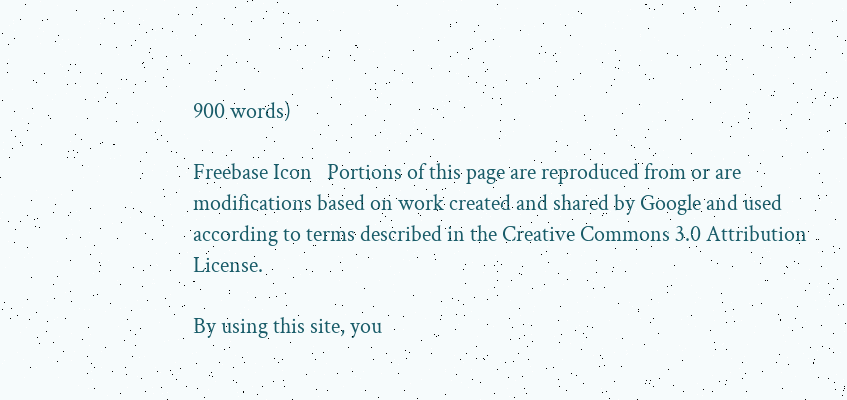900 words)

Freebase Icon   Portions of this page are reproduced from or are modifications based on work created and shared by Google and used according to terms described in the Creative Commons 3.0 Attribution License.

By using this site, you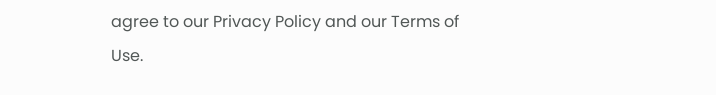agree to our Privacy Policy and our Terms of Use.